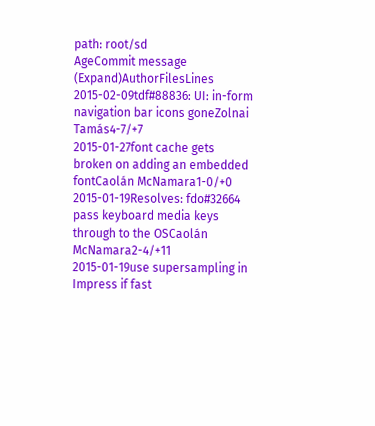path: root/sd
AgeCommit message (Expand)AuthorFilesLines
2015-02-09tdf#88836: UI: in-form navigation bar icons goneZolnai Tamás4-7/+7
2015-01-27font cache gets broken on adding an embedded fontCaolán McNamara1-0/+0
2015-01-19Resolves: fdo#32664 pass keyboard media keys through to the OSCaolán McNamara2-4/+11
2015-01-19use supersampling in Impress if fast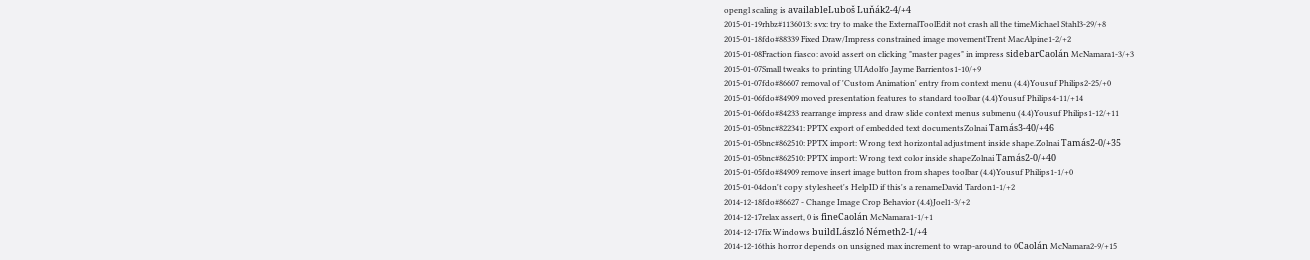opengl scaling is availableLuboš Luňák2-4/+4
2015-01-19rhbz#1136013: svx: try to make the ExternalToolEdit not crash all the timeMichael Stahl3-29/+8
2015-01-18fdo#88339 Fixed Draw/Impress constrained image movementTrent MacAlpine1-2/+2
2015-01-08Fraction fiasco: avoid assert on clicking "master pages" in impress sidebarCaolán McNamara1-3/+3
2015-01-07Small tweaks to printing UIAdolfo Jayme Barrientos1-10/+9
2015-01-07fdo#86607 removal of 'Custom Animation' entry from context menu (4.4)Yousuf Philips2-25/+0
2015-01-06fdo#84909 moved presentation features to standard toolbar (4.4)Yousuf Philips4-11/+14
2015-01-06fdo#84233 rearrange impress and draw slide context menus submenu (4.4)Yousuf Philips1-12/+11
2015-01-05bnc#822341: PPTX export of embedded text documentsZolnai Tamás3-40/+46
2015-01-05bnc#862510: PPTX import: Wrong text horizontal adjustment inside shape.Zolnai Tamás2-0/+35
2015-01-05bnc#862510: PPTX import: Wrong text color inside shapeZolnai Tamás2-0/+40
2015-01-05fdo#84909 remove insert image button from shapes toolbar (4.4)Yousuf Philips1-1/+0
2015-01-04don't copy stylesheet's HelpID if this's a renameDavid Tardon1-1/+2
2014-12-18fdo#86627 - Change Image Crop Behavior (4.4)Joel1-3/+2
2014-12-17relax assert, 0 is fineCaolán McNamara1-1/+1
2014-12-17fix Windows buildLászló Németh2-1/+4
2014-12-16this horror depends on unsigned max increment to wrap-around to 0Caolán McNamara2-9/+15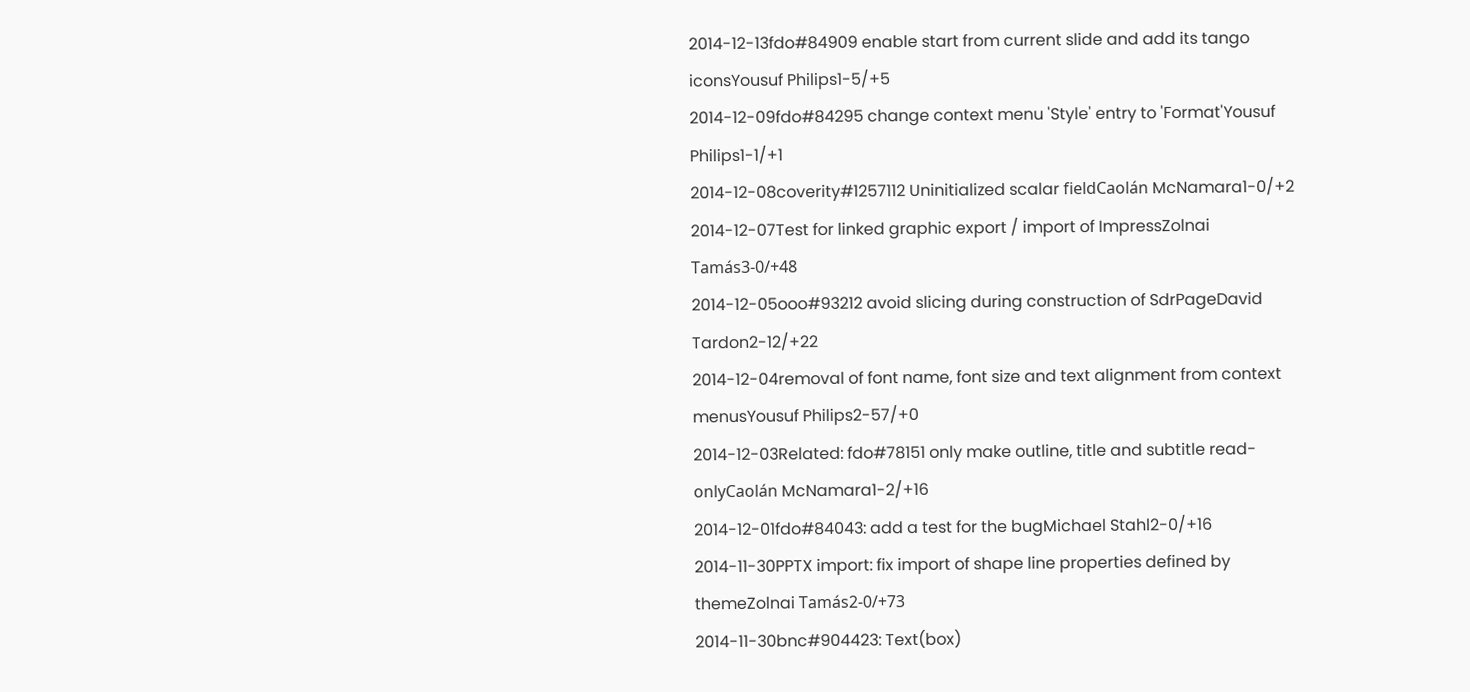2014-12-13fdo#84909 enable start from current slide and add its tango iconsYousuf Philips1-5/+5
2014-12-09fdo#84295 change context menu 'Style' entry to 'Format'Yousuf Philips1-1/+1
2014-12-08coverity#1257112 Uninitialized scalar fieldCaolán McNamara1-0/+2
2014-12-07Test for linked graphic export / import of ImpressZolnai Tamás3-0/+48
2014-12-05ooo#93212 avoid slicing during construction of SdrPageDavid Tardon2-12/+22
2014-12-04removal of font name, font size and text alignment from context menusYousuf Philips2-57/+0
2014-12-03Related: fdo#78151 only make outline, title and subtitle read-onlyCaolán McNamara1-2/+16
2014-12-01fdo#84043: add a test for the bugMichael Stahl2-0/+16
2014-11-30PPTX import: fix import of shape line properties defined by themeZolnai Tamás2-0/+73
2014-11-30bnc#904423: Text(box)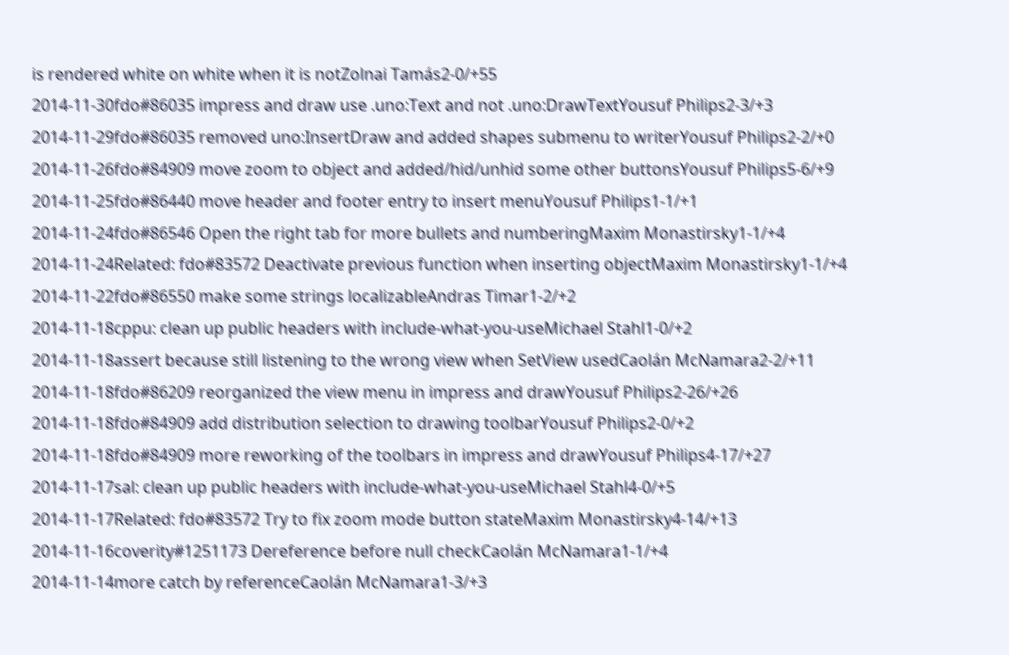is rendered white on white when it is notZolnai Tamás2-0/+55
2014-11-30fdo#86035 impress and draw use .uno:Text and not .uno:DrawTextYousuf Philips2-3/+3
2014-11-29fdo#86035 removed uno:InsertDraw and added shapes submenu to writerYousuf Philips2-2/+0
2014-11-26fdo#84909 move zoom to object and added/hid/unhid some other buttonsYousuf Philips5-6/+9
2014-11-25fdo#86440 move header and footer entry to insert menuYousuf Philips1-1/+1
2014-11-24fdo#86546 Open the right tab for more bullets and numberingMaxim Monastirsky1-1/+4
2014-11-24Related: fdo#83572 Deactivate previous function when inserting objectMaxim Monastirsky1-1/+4
2014-11-22fdo#86550 make some strings localizableAndras Timar1-2/+2
2014-11-18cppu: clean up public headers with include-what-you-useMichael Stahl1-0/+2
2014-11-18assert because still listening to the wrong view when SetView usedCaolán McNamara2-2/+11
2014-11-18fdo#86209 reorganized the view menu in impress and drawYousuf Philips2-26/+26
2014-11-18fdo#84909 add distribution selection to drawing toolbarYousuf Philips2-0/+2
2014-11-18fdo#84909 more reworking of the toolbars in impress and drawYousuf Philips4-17/+27
2014-11-17sal: clean up public headers with include-what-you-useMichael Stahl4-0/+5
2014-11-17Related: fdo#83572 Try to fix zoom mode button stateMaxim Monastirsky4-14/+13
2014-11-16coverity#1251173 Dereference before null checkCaolán McNamara1-1/+4
2014-11-14more catch by referenceCaolán McNamara1-3/+3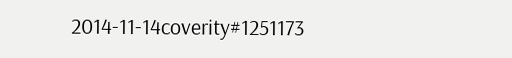2014-11-14coverity#1251173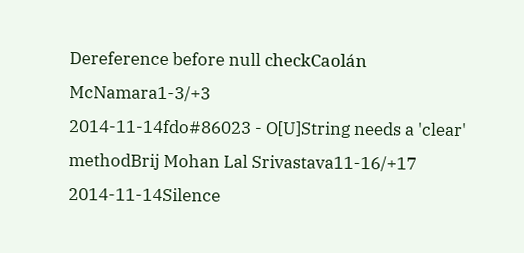Dereference before null checkCaolán McNamara1-3/+3
2014-11-14fdo#86023 - O[U]String needs a 'clear' methodBrij Mohan Lal Srivastava11-16/+17
2014-11-14Silence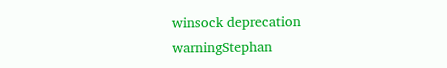winsock deprecation warningStephan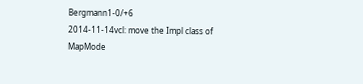Bergmann1-0/+6
2014-11-14vcl: move the Impl class of MapMode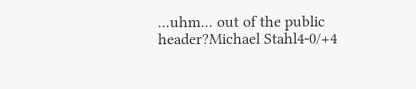...uhm... out of the public header?Michael Stahl4-0/+4